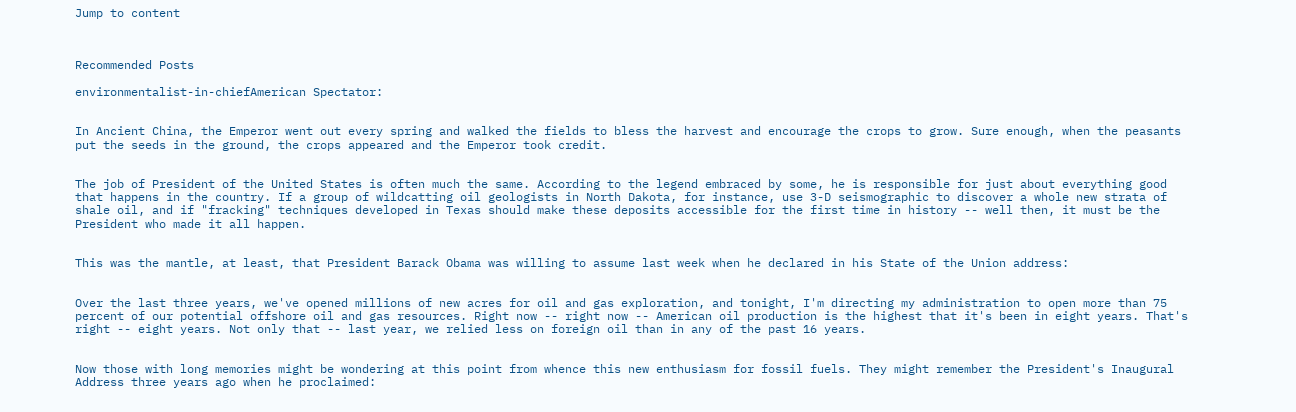Jump to content



Recommended Posts

environmentalist-in-chiefAmerican Spectator:


In Ancient China, the Emperor went out every spring and walked the fields to bless the harvest and encourage the crops to grow. Sure enough, when the peasants put the seeds in the ground, the crops appeared and the Emperor took credit.


The job of President of the United States is often much the same. According to the legend embraced by some, he is responsible for just about everything good that happens in the country. If a group of wildcatting oil geologists in North Dakota, for instance, use 3-D seismographic to discover a whole new strata of shale oil, and if "fracking" techniques developed in Texas should make these deposits accessible for the first time in history -- well then, it must be the President who made it all happen.


This was the mantle, at least, that President Barack Obama was willing to assume last week when he declared in his State of the Union address:


Over the last three years, we've opened millions of new acres for oil and gas exploration, and tonight, I'm directing my administration to open more than 75 percent of our potential offshore oil and gas resources. Right now -- right now -- American oil production is the highest that it's been in eight years. That's right -- eight years. Not only that -- last year, we relied less on foreign oil than in any of the past 16 years.


Now those with long memories might be wondering at this point from whence this new enthusiasm for fossil fuels. They might remember the President's Inaugural Address three years ago when he proclaimed: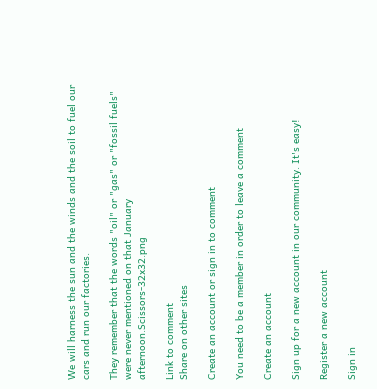We will harness the sun and the winds and the soil to fuel our cars and run our factories.

They remember that the words "oil" or "gas" or "fossil fuels" were never mentioned on that January afternoon.Scissors-32x32.png

Link to comment
Share on other sites

Create an account or sign in to comment

You need to be a member in order to leave a comment

Create an account

Sign up for a new account in our community. It's easy!

Register a new account

Sign in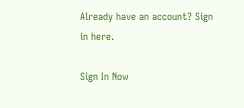Already have an account? Sign in here.

Sign In Now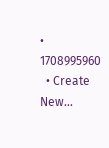• 1708995960
  • Create New...